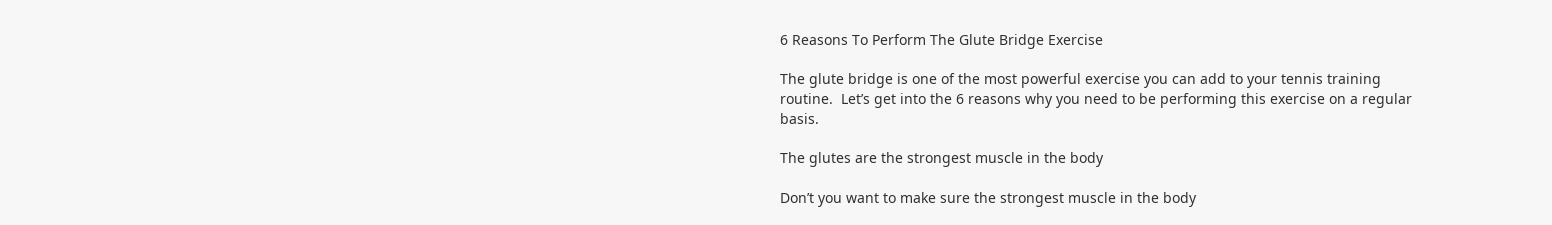6 Reasons To Perform The Glute Bridge Exercise

The glute bridge is one of the most powerful exercise you can add to your tennis training routine.  Let’s get into the 6 reasons why you need to be performing this exercise on a regular basis.

The glutes are the strongest muscle in the body

Don’t you want to make sure the strongest muscle in the body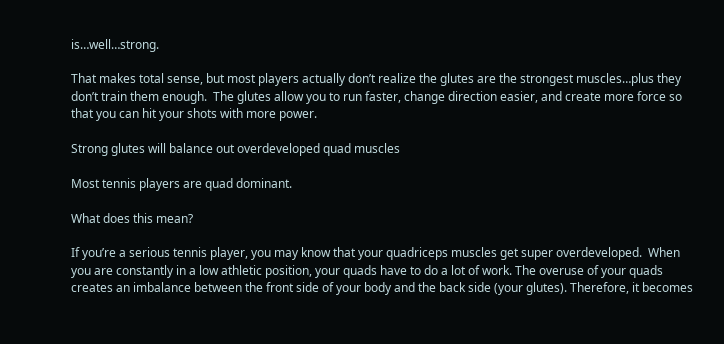is…well…strong.

That makes total sense, but most players actually don’t realize the glutes are the strongest muscles…plus they don’t train them enough.  The glutes allow you to run faster, change direction easier, and create more force so that you can hit your shots with more power.

Strong glutes will balance out overdeveloped quad muscles

Most tennis players are quad dominant.

What does this mean?

If you’re a serious tennis player, you may know that your quadriceps muscles get super overdeveloped.  When you are constantly in a low athletic position, your quads have to do a lot of work. The overuse of your quads creates an imbalance between the front side of your body and the back side (your glutes). Therefore, it becomes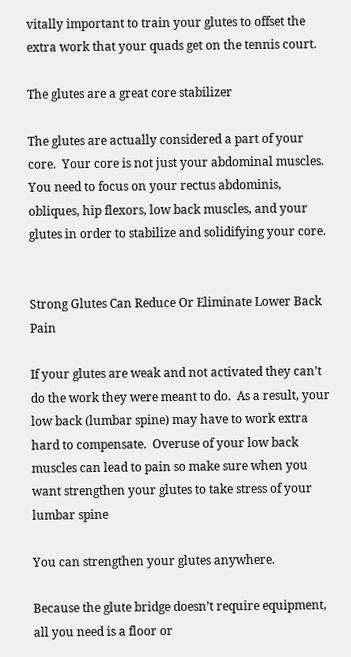vitally important to train your glutes to offset the extra work that your quads get on the tennis court.

The glutes are a great core stabilizer

The glutes are actually considered a part of your core.  Your core is not just your abdominal muscles.  You need to focus on your rectus abdominis, obliques, hip flexors, low back muscles, and your glutes in order to stabilize and solidifying your core.


Strong Glutes Can Reduce Or Eliminate Lower Back Pain

If your glutes are weak and not activated they can’t do the work they were meant to do.  As a result, your low back (lumbar spine) may have to work extra hard to compensate.  Overuse of your low back muscles can lead to pain so make sure when you want strengthen your glutes to take stress of your lumbar spine

You can strengthen your glutes anywhere.

Because the glute bridge doesn’t require equipment, all you need is a floor or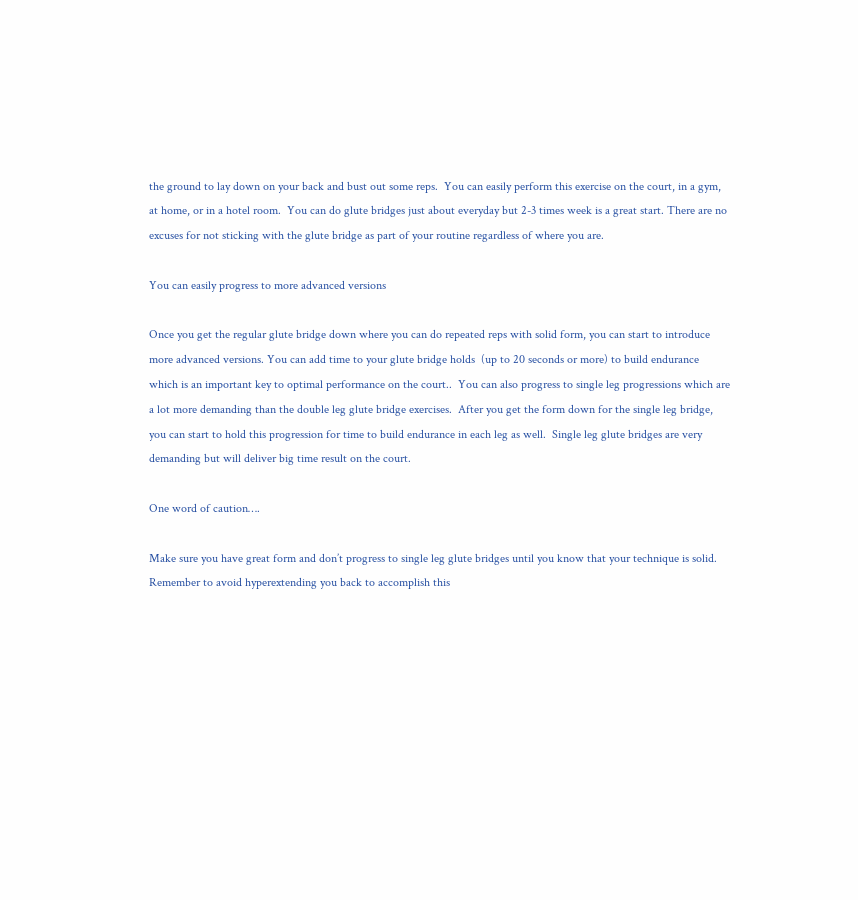the ground to lay down on your back and bust out some reps.  You can easily perform this exercise on the court, in a gym, at home, or in a hotel room.  You can do glute bridges just about everyday but 2-3 times week is a great start. There are no excuses for not sticking with the glute bridge as part of your routine regardless of where you are.

You can easily progress to more advanced versions

Once you get the regular glute bridge down where you can do repeated reps with solid form, you can start to introduce more advanced versions. You can add time to your glute bridge holds  (up to 20 seconds or more) to build endurance which is an important key to optimal performance on the court..  You can also progress to single leg progressions which are a lot more demanding than the double leg glute bridge exercises.  After you get the form down for the single leg bridge, you can start to hold this progression for time to build endurance in each leg as well.  Single leg glute bridges are very demanding but will deliver big time result on the court.

One word of caution….

Make sure you have great form and don’t progress to single leg glute bridges until you know that your technique is solid.  Remember to avoid hyperextending you back to accomplish this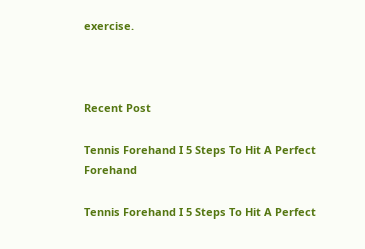exercise.



Recent Post

Tennis Forehand I 5 Steps To Hit A Perfect Forehand

Tennis Forehand I 5 Steps To Hit A Perfect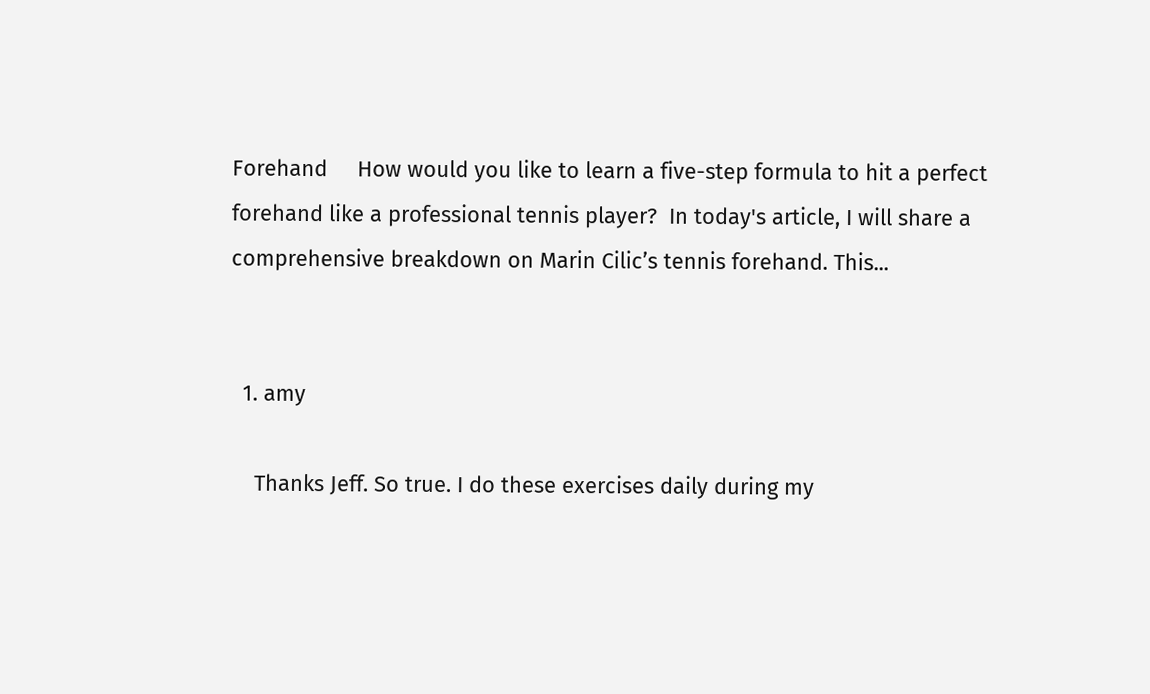Forehand     How would you like to learn a five-step formula to hit a perfect forehand like a professional tennis player?  In today's article, I will share a comprehensive breakdown on Marin Cilic’s tennis forehand. This...


  1. amy

    Thanks Jeff. So true. I do these exercises daily during my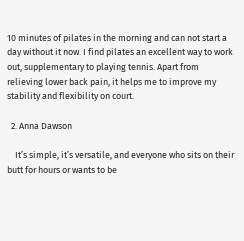10 minutes of pilates in the morning and can not start a day without it now. I find pilates an excellent way to work out, supplementary to playing tennis. Apart from relieving lower back pain, it helps me to improve my stability and flexibility on court.

  2. Anna Dawson

    It’s simple, it’s versatile, and everyone who sits on their butt for hours or wants to be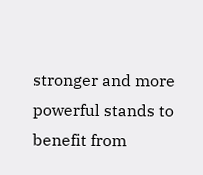stronger and more powerful stands to benefit from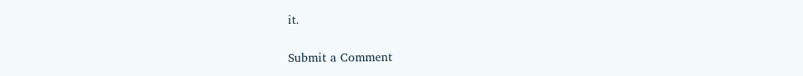it.

Submit a Comment